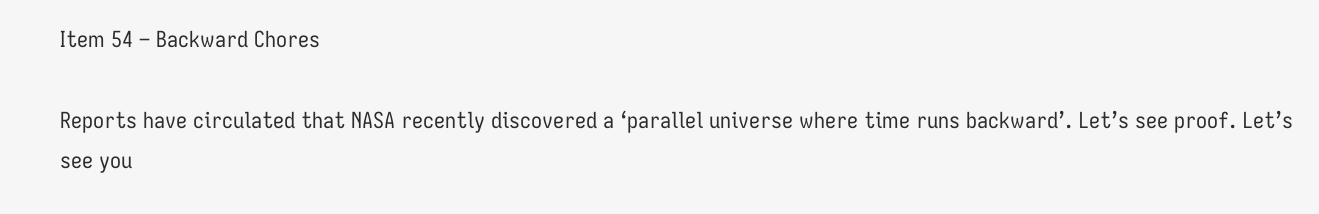Item 54 – Backward Chores

Reports have circulated that NASA recently discovered a ‘parallel universe where time runs backward’. Let’s see proof. Let’s see you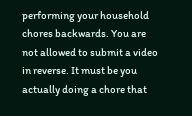performing your household chores backwards. You are not allowed to submit a video in reverse. It must be you actually doing a chore that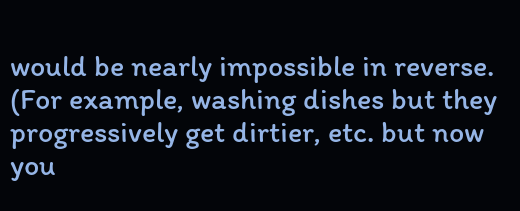would be nearly impossible in reverse. (For example, washing dishes but they progressively get dirtier, etc. but now you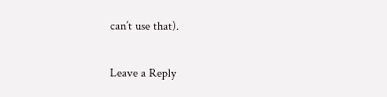can’t use that).

Leave a Reply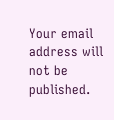Your email address will not be published.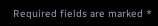Required fields are marked *